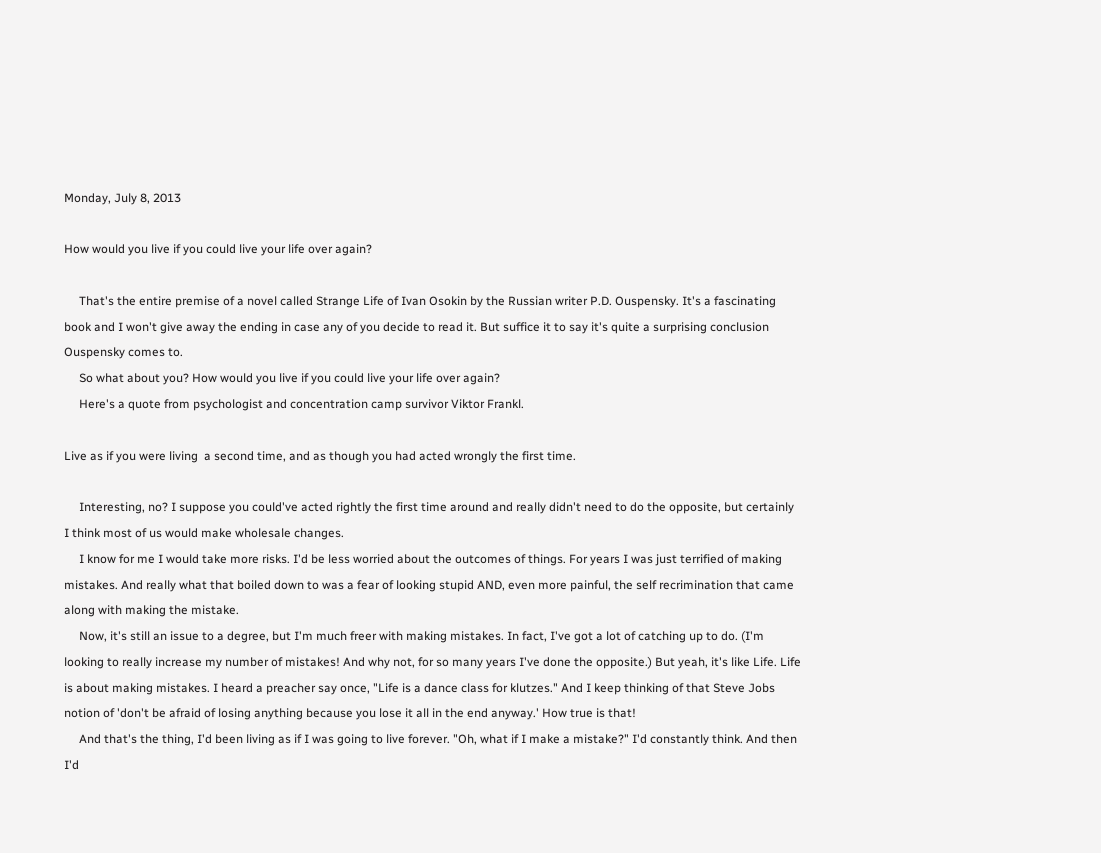Monday, July 8, 2013

How would you live if you could live your life over again?

     That's the entire premise of a novel called Strange Life of Ivan Osokin by the Russian writer P.D. Ouspensky. It's a fascinating book and I won't give away the ending in case any of you decide to read it. But suffice it to say it's quite a surprising conclusion Ouspensky comes to.
     So what about you? How would you live if you could live your life over again?
     Here's a quote from psychologist and concentration camp survivor Viktor Frankl.

Live as if you were living  a second time, and as though you had acted wrongly the first time.

     Interesting, no? I suppose you could've acted rightly the first time around and really didn't need to do the opposite, but certainly I think most of us would make wholesale changes.
     I know for me I would take more risks. I'd be less worried about the outcomes of things. For years I was just terrified of making mistakes. And really what that boiled down to was a fear of looking stupid AND, even more painful, the self recrimination that came along with making the mistake.
     Now, it's still an issue to a degree, but I'm much freer with making mistakes. In fact, I've got a lot of catching up to do. (I'm looking to really increase my number of mistakes! And why not, for so many years I've done the opposite.) But yeah, it's like Life. Life is about making mistakes. I heard a preacher say once, "Life is a dance class for klutzes." And I keep thinking of that Steve Jobs notion of 'don't be afraid of losing anything because you lose it all in the end anyway.' How true is that!
     And that's the thing, I'd been living as if I was going to live forever. "Oh, what if I make a mistake?" I'd constantly think. And then I'd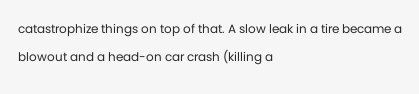catastrophize things on top of that. A slow leak in a tire became a blowout and a head-on car crash (killing a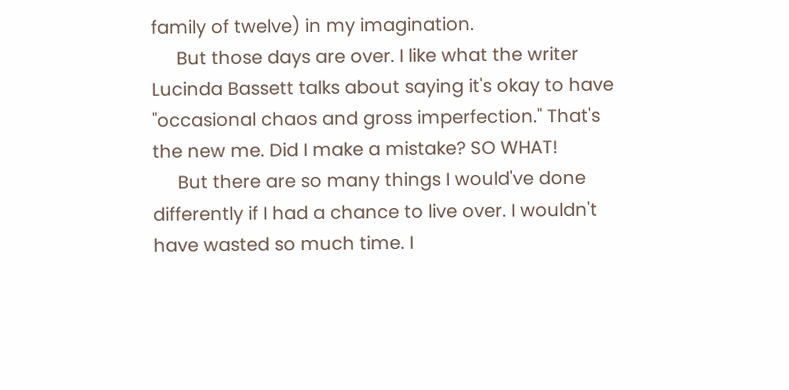family of twelve) in my imagination.
     But those days are over. I like what the writer Lucinda Bassett talks about saying it's okay to have "occasional chaos and gross imperfection." That's the new me. Did I make a mistake? SO WHAT!
     But there are so many things I would've done differently if I had a chance to live over. I wouldn't have wasted so much time. I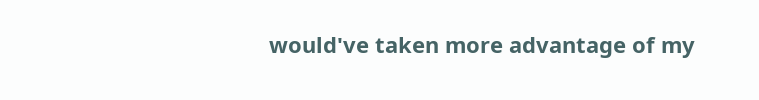would've taken more advantage of my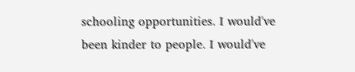schooling opportunities. I would've been kinder to people. I would've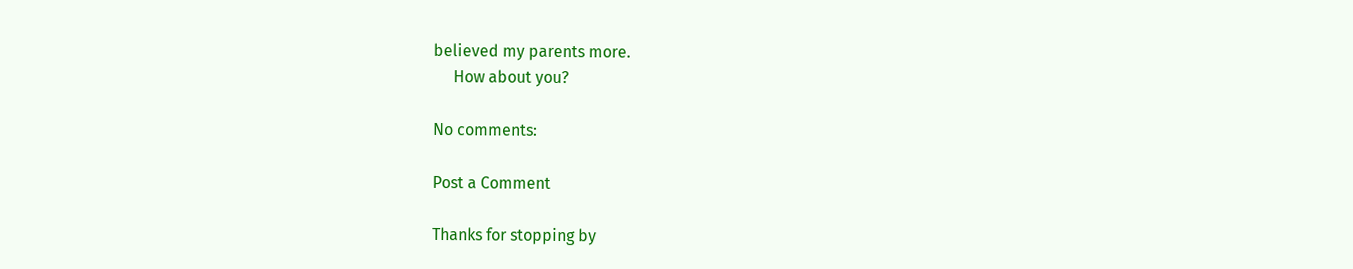believed my parents more.
     How about you?

No comments:

Post a Comment

Thanks for stopping by